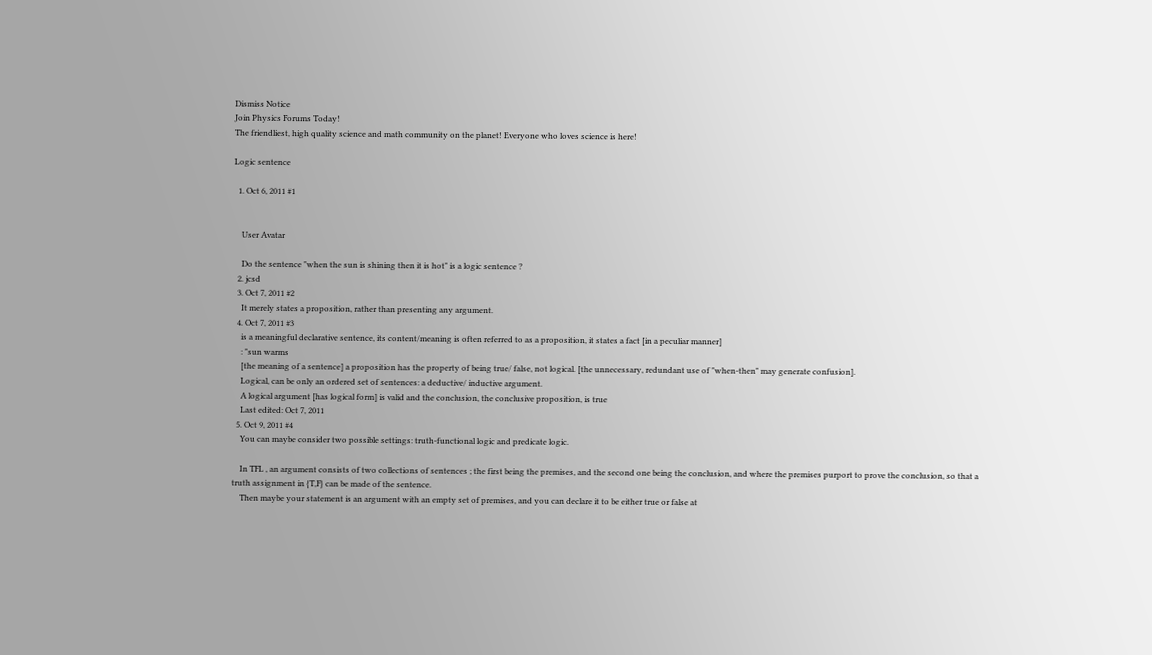Dismiss Notice
Join Physics Forums Today!
The friendliest, high quality science and math community on the planet! Everyone who loves science is here!

Logic sentence

  1. Oct 6, 2011 #1


    User Avatar

    Do the sentence "when the sun is shining then it is hot" is a logic sentence ?
  2. jcsd
  3. Oct 7, 2011 #2
    It merely states a proposition, rather than presenting any argument.
  4. Oct 7, 2011 #3
    is a meaningful declarative sentence, its content/meaning is often referred to as a proposition, it states a fact [in a peculiar manner]
    : "sun warms
    [the meaning of a sentence] a proposition has the property of being true/ false, not logical. [the unnecessary, redundant use of "when-then" may generate confusion].
    Logical, can be only an ordered set of sentences: a deductive/ inductive argument.
    A logical argument [has logical form] is valid and the conclusion, the conclusive proposition, is true
    Last edited: Oct 7, 2011
  5. Oct 9, 2011 #4
    You can maybe consider two possible settings: truth-functional logic and predicate logic.

    In TFL , an argument consists of two collections of sentences ; the first being the premises, and the second one being the conclusion, and where the premises purport to prove the conclusion, so that a truth assignment in {T,F} can be made of the sentence.
    Then maybe your statement is an argument with an empty set of premises, and you can declare it to be either true or false at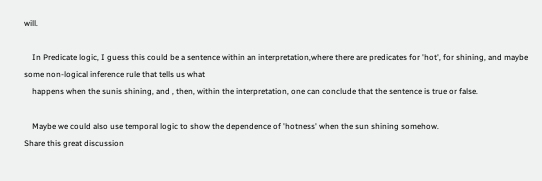will.

    In Predicate logic, I guess this could be a sentence within an interpretation,where there are predicates for 'hot', for shining, and maybe some non-logical inference rule that tells us what
    happens when the sunis shining, and , then, within the interpretation, one can conclude that the sentence is true or false.

    Maybe we could also use temporal logic to show the dependence of 'hotness' when the sun shining somehow.
Share this great discussion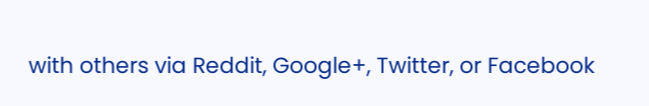with others via Reddit, Google+, Twitter, or Facebook